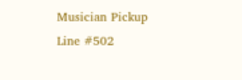Musician Pickup Line #502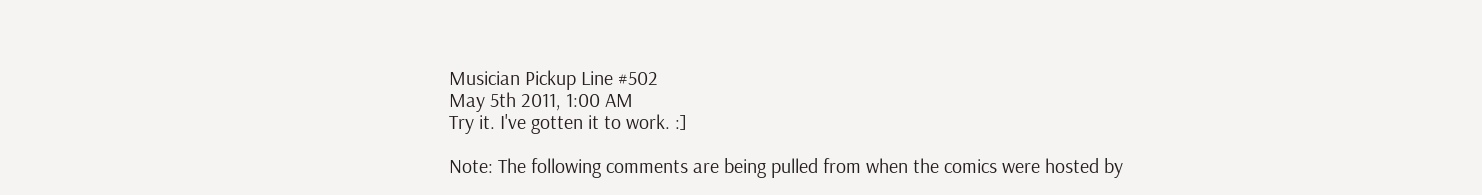Musician Pickup Line #502
May 5th 2011, 1:00 AM
Try it. I've gotten it to work. :]

Note: The following comments are being pulled from when the comics were hosted by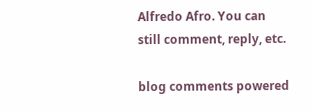Alfredo Afro. You can still comment, reply, etc.

blog comments powered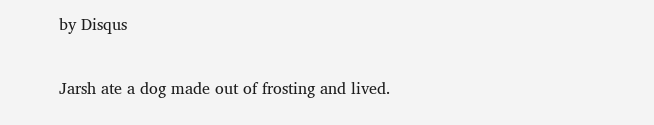by Disqus

Jarsh ate a dog made out of frosting and lived.